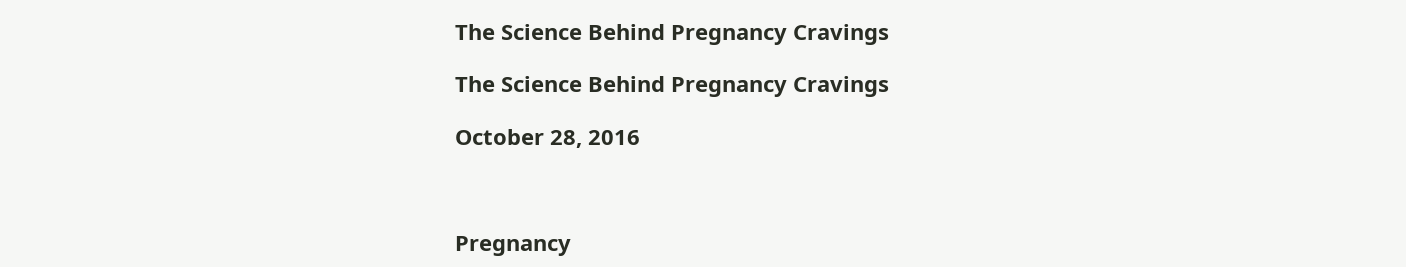The Science Behind Pregnancy Cravings

The Science Behind Pregnancy Cravings

October 28, 2016



Pregnancy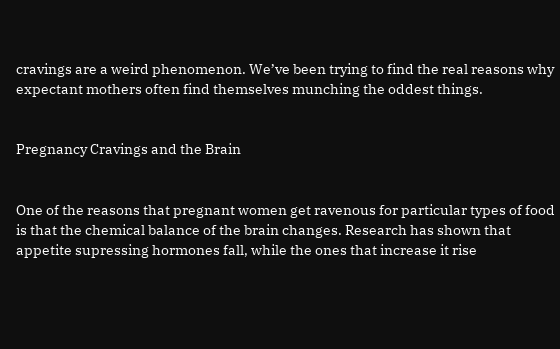cravings are a weird phenomenon. We’ve been trying to find the real reasons why expectant mothers often find themselves munching the oddest things.


Pregnancy Cravings and the Brain


One of the reasons that pregnant women get ravenous for particular types of food is that the chemical balance of the brain changes. Research has shown that appetite supressing hormones fall, while the ones that increase it rise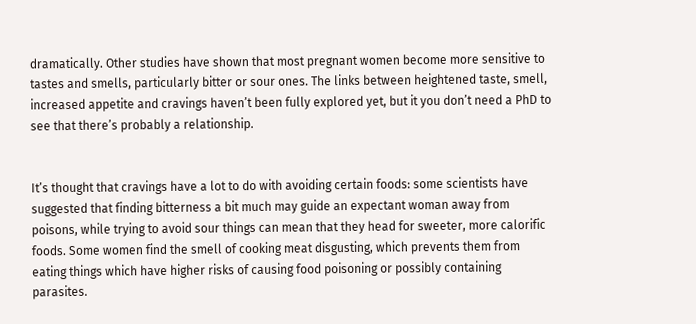dramatically. Other studies have shown that most pregnant women become more sensitive to tastes and smells, particularly bitter or sour ones. The links between heightened taste, smell, increased appetite and cravings haven’t been fully explored yet, but it you don’t need a PhD to see that there’s probably a relationship.


It’s thought that cravings have a lot to do with avoiding certain foods: some scientists have suggested that finding bitterness a bit much may guide an expectant woman away from poisons, while trying to avoid sour things can mean that they head for sweeter, more calorific foods. Some women find the smell of cooking meat disgusting, which prevents them from eating things which have higher risks of causing food poisoning or possibly containing parasites.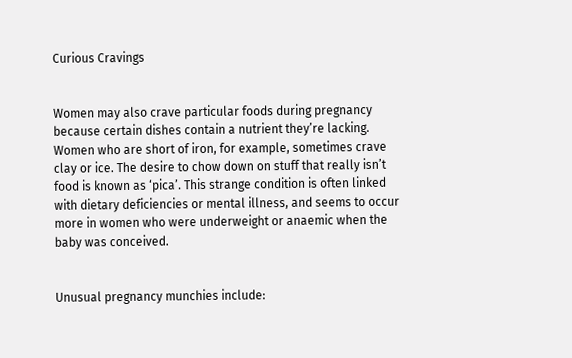Curious Cravings


Women may also crave particular foods during pregnancy because certain dishes contain a nutrient they’re lacking. Women who are short of iron, for example, sometimes crave clay or ice. The desire to chow down on stuff that really isn’t food is known as ‘pica’. This strange condition is often linked with dietary deficiencies or mental illness, and seems to occur more in women who were underweight or anaemic when the baby was conceived.


Unusual pregnancy munchies include: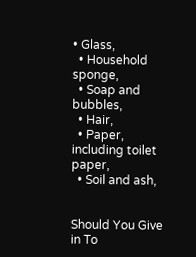• Glass,
  • Household sponge,
  • Soap and bubbles,
  • Hair,
  • Paper, including toilet paper,
  • Soil and ash,


Should You Give in To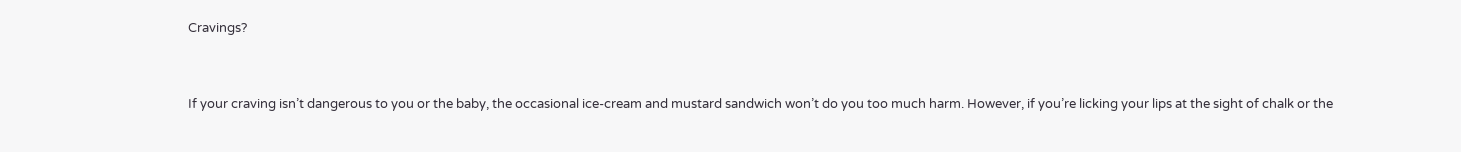Cravings?


If your craving isn’t dangerous to you or the baby, the occasional ice-cream and mustard sandwich won’t do you too much harm. However, if you’re licking your lips at the sight of chalk or the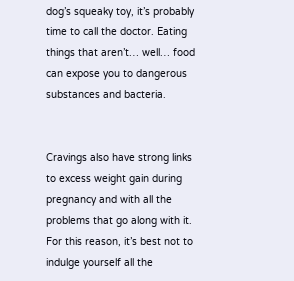dog’s squeaky toy, it’s probably time to call the doctor. Eating things that aren’t… well… food can expose you to dangerous substances and bacteria.


Cravings also have strong links to excess weight gain during pregnancy and with all the problems that go along with it. For this reason, it’s best not to indulge yourself all the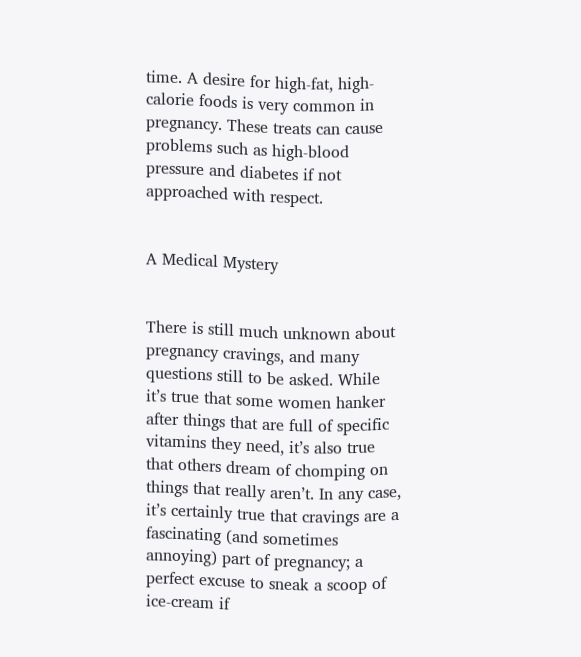time. A desire for high-fat, high-calorie foods is very common in pregnancy. These treats can cause problems such as high-blood pressure and diabetes if not approached with respect.


A Medical Mystery


There is still much unknown about pregnancy cravings, and many questions still to be asked. While it’s true that some women hanker after things that are full of specific vitamins they need, it’s also true that others dream of chomping on things that really aren’t. In any case, it’s certainly true that cravings are a fascinating (and sometimes annoying) part of pregnancy; a perfect excuse to sneak a scoop of ice-cream if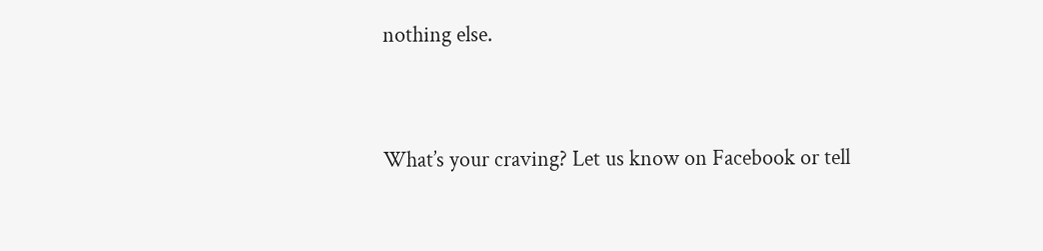nothing else.


What’s your craving? Let us know on Facebook or tell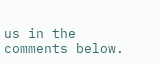us in the comments below.